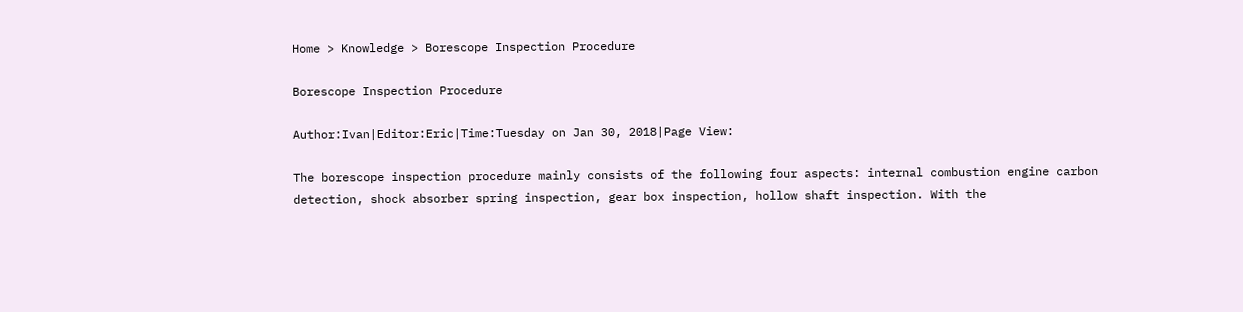Home > Knowledge > Borescope Inspection Procedure

Borescope Inspection Procedure

Author:Ivan|Editor:Eric|Time:Tuesday on Jan 30, 2018|Page View:

The borescope inspection procedure mainly consists of the following four aspects: internal combustion engine carbon detection, shock absorber spring inspection, gear box inspection, hollow shaft inspection. With the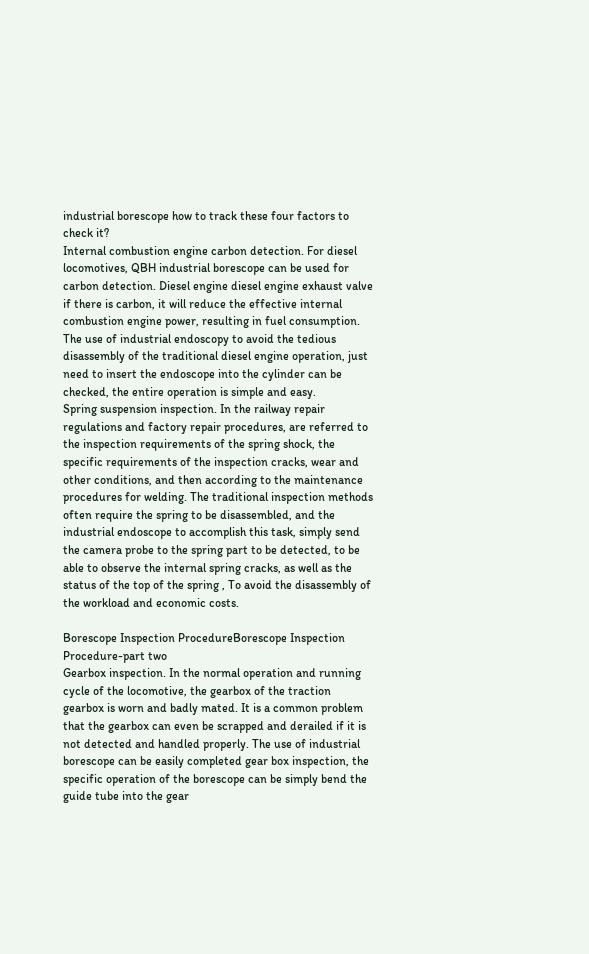industrial borescope how to track these four factors to check it?
Internal combustion engine carbon detection. For diesel locomotives, QBH industrial borescope can be used for carbon detection. Diesel engine diesel engine exhaust valve if there is carbon, it will reduce the effective internal combustion engine power, resulting in fuel consumption. The use of industrial endoscopy to avoid the tedious disassembly of the traditional diesel engine operation, just need to insert the endoscope into the cylinder can be checked, the entire operation is simple and easy.
Spring suspension inspection. In the railway repair regulations and factory repair procedures, are referred to the inspection requirements of the spring shock, the specific requirements of the inspection cracks, wear and other conditions, and then according to the maintenance procedures for welding. The traditional inspection methods often require the spring to be disassembled, and the industrial endoscope to accomplish this task, simply send the camera probe to the spring part to be detected, to be able to observe the internal spring cracks, as well as the status of the top of the spring , To avoid the disassembly of the workload and economic costs.

Borescope Inspection ProcedureBorescope Inspection Procedure-part two
Gearbox inspection. In the normal operation and running cycle of the locomotive, the gearbox of the traction gearbox is worn and badly mated. It is a common problem that the gearbox can even be scrapped and derailed if it is not detected and handled properly. The use of industrial borescope can be easily completed gear box inspection, the specific operation of the borescope can be simply bend the guide tube into the gear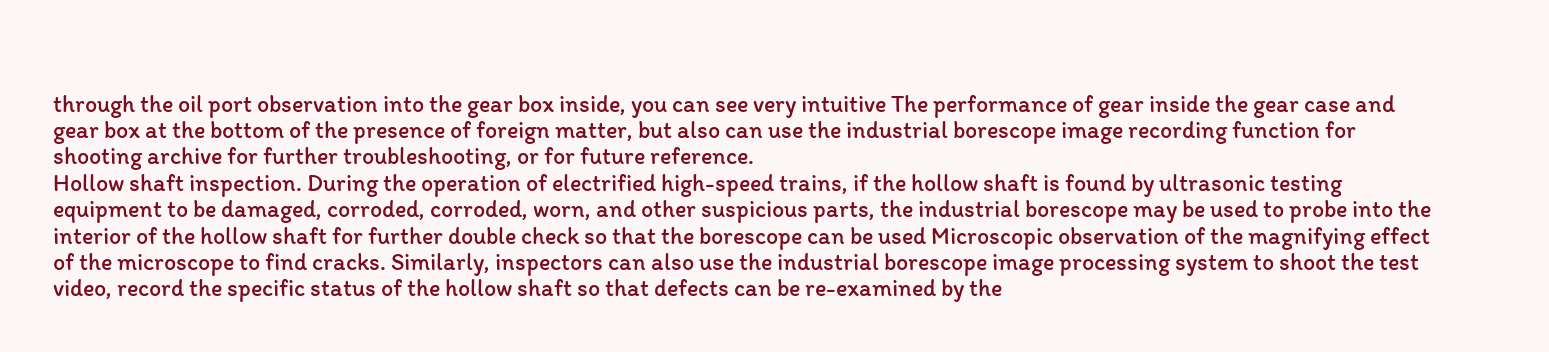through the oil port observation into the gear box inside, you can see very intuitive The performance of gear inside the gear case and gear box at the bottom of the presence of foreign matter, but also can use the industrial borescope image recording function for shooting archive for further troubleshooting, or for future reference.
Hollow shaft inspection. During the operation of electrified high-speed trains, if the hollow shaft is found by ultrasonic testing equipment to be damaged, corroded, corroded, worn, and other suspicious parts, the industrial borescope may be used to probe into the interior of the hollow shaft for further double check so that the borescope can be used Microscopic observation of the magnifying effect of the microscope to find cracks. Similarly, inspectors can also use the industrial borescope image processing system to shoot the test video, record the specific status of the hollow shaft so that defects can be re-examined by the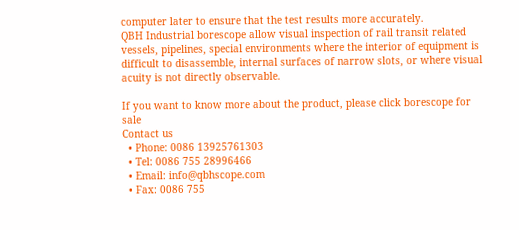computer later to ensure that the test results more accurately.
QBH Industrial borescope allow visual inspection of rail transit related vessels, pipelines, special environments where the interior of equipment is difficult to disassemble, internal surfaces of narrow slots, or where visual acuity is not directly observable.

If you want to know more about the product, please click borescope for sale
Contact us
  • Phone: 0086 13925761303
  • Tel: 0086 755 28996466
  • Email: info@qbhscope.com
  • Fax: 0086 755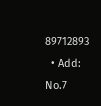89712893
  • Add: No.7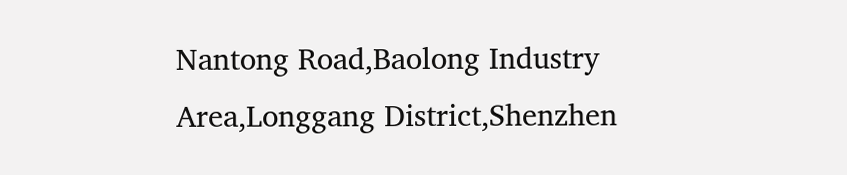Nantong Road,Baolong Industry Area,Longgang District,Shenzhen